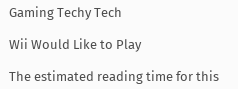Gaming Techy Tech

Wii Would Like to Play

The estimated reading time for this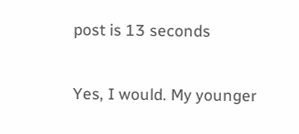post is 13 seconds

Yes, I would. My younger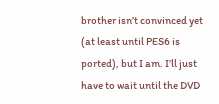brother isn’t convinced yet (at least until PES6 is ported), but I am. I’ll just have to wait until the DVD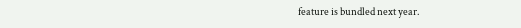feature is bundled next year.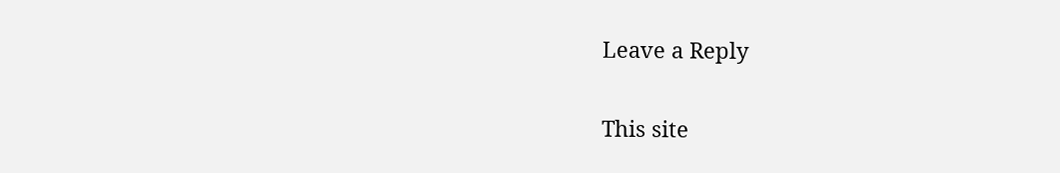Leave a Reply

This site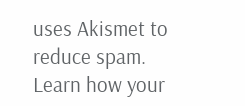uses Akismet to reduce spam. Learn how your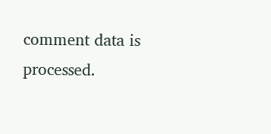comment data is processed.